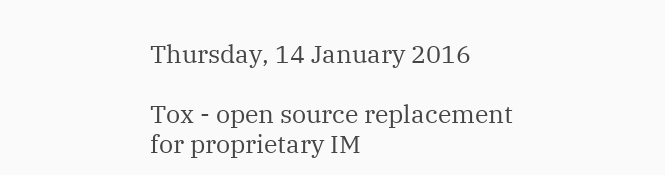Thursday, 14 January 2016

Tox - open source replacement for proprietary IM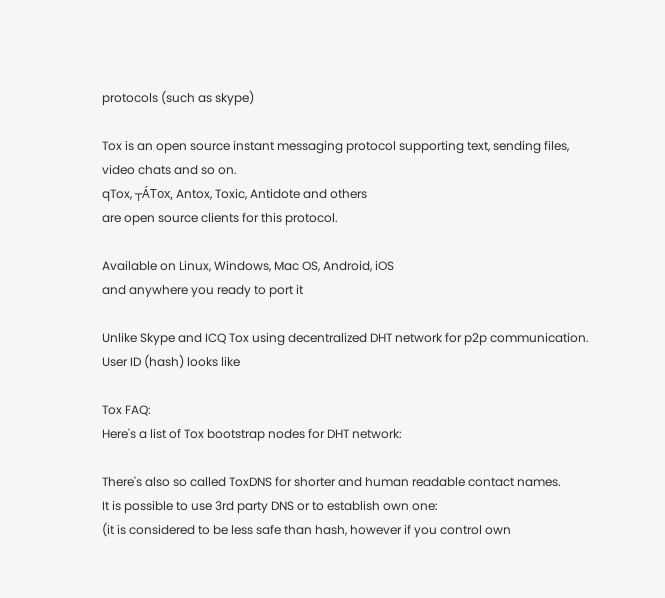protocols (such as skype)

Tox is an open source instant messaging protocol supporting text, sending files,
video chats and so on.
qTox, ┬ÁTox, Antox, Toxic, Antidote and others
are open source clients for this protocol.

Available on Linux, Windows, Mac OS, Android, iOS
and anywhere you ready to port it

Unlike Skype and ICQ Tox using decentralized DHT network for p2p communication.
User ID (hash) looks like

Tox FAQ:
Here's a list of Tox bootstrap nodes for DHT network:

There's also so called ToxDNS for shorter and human readable contact names.
It is possible to use 3rd party DNS or to establish own one:
(it is considered to be less safe than hash, however if you control own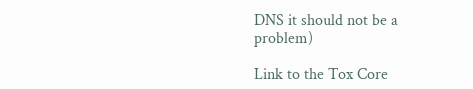DNS it should not be a problem)

Link to the Tox Core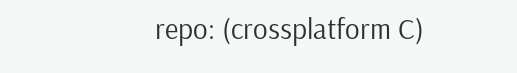repo: (crossplatform C)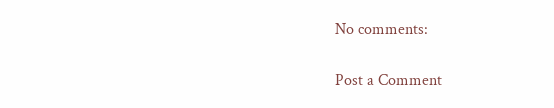No comments:

Post a Comment